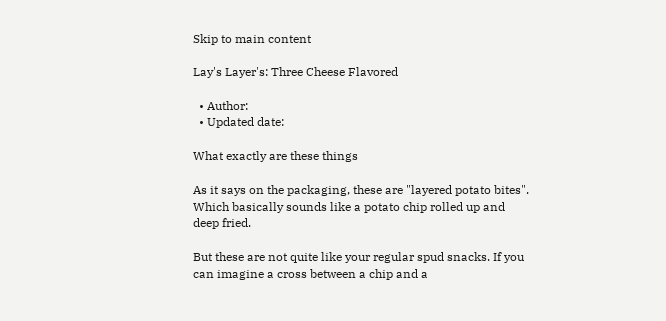Skip to main content

Lay's Layer's: Three Cheese Flavored

  • Author:
  • Updated date:

What exactly are these things

As it says on the packaging, these are "layered potato bites". Which basically sounds like a potato chip rolled up and deep fried.

But these are not quite like your regular spud snacks. If you can imagine a cross between a chip and a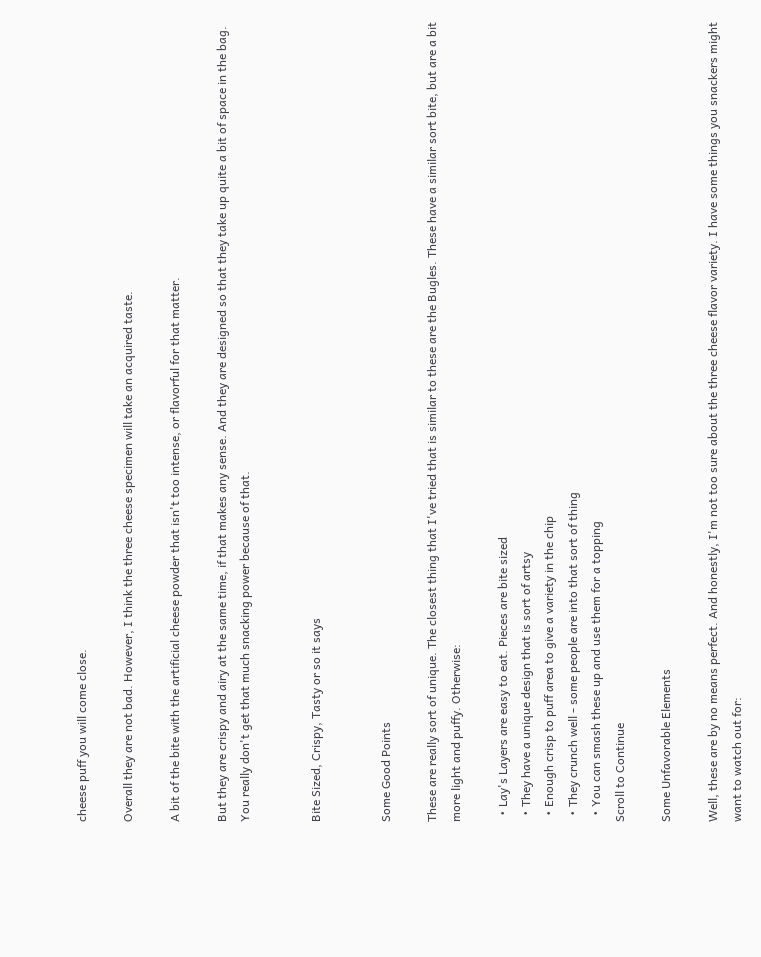cheese puff you will come close.

Overall they are not bad. However, I think the three cheese specimen will take an acquired taste.

A bit of the bite with the artificial cheese powder that isn't too intense, or flavorful for that matter.

But they are crispy and airy at the same time, if that makes any sense. And they are designed so that they take up quite a bit of space in the bag. You really don't get that much snacking power because of that.


Bite Sized, Crispy, Tasty or so it says


Some Good Points

These are really sort of unique. The closest thing that I've tried that is similar to these are the Bugles. These have a similar sort bite, but are a bit more light and puffy. Otherwise:

  • Lay's Layers are easy to eat. Pieces are bite sized
  • They have a unique design that is sort of artsy
  • Enough crisp to puff area to give a variety in the chip
  • They crunch well - some people are into that sort of thing
  • You can smash these up and use them for a topping
Scroll to Continue

Some Unfavorable Elements

Well, these are by no means perfect. And honestly, I'm not too sure about the three cheese flavor variety. I have some things you snackers might want to watch out for: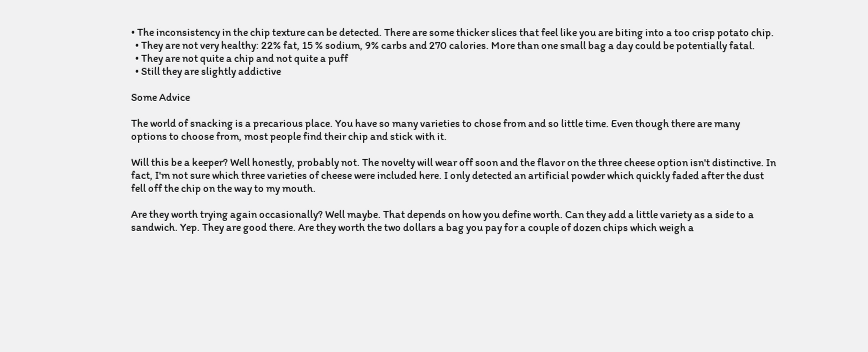• The inconsistency in the chip texture can be detected. There are some thicker slices that feel like you are biting into a too crisp potato chip.
  • They are not very healthy: 22% fat, 15 % sodium, 9% carbs and 270 calories. More than one small bag a day could be potentially fatal.
  • They are not quite a chip and not quite a puff
  • Still they are slightly addictive

Some Advice

The world of snacking is a precarious place. You have so many varieties to chose from and so little time. Even though there are many options to choose from, most people find their chip and stick with it.

Will this be a keeper? Well honestly, probably not. The novelty will wear off soon and the flavor on the three cheese option isn't distinctive. In fact, I'm not sure which three varieties of cheese were included here. I only detected an artificial powder which quickly faded after the dust fell off the chip on the way to my mouth.

Are they worth trying again occasionally? Well maybe. That depends on how you define worth. Can they add a little variety as a side to a sandwich. Yep. They are good there. Are they worth the two dollars a bag you pay for a couple of dozen chips which weigh a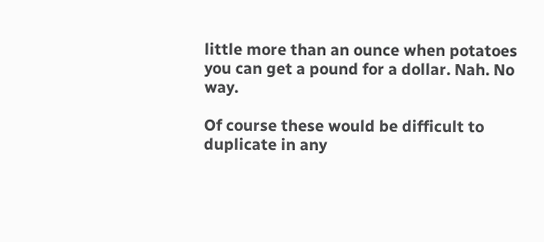little more than an ounce when potatoes you can get a pound for a dollar. Nah. No way.

Of course these would be difficult to duplicate in any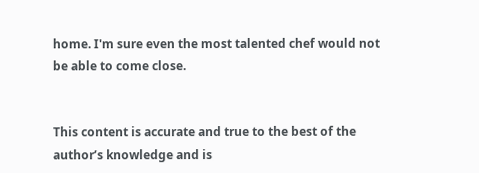home. I'm sure even the most talented chef would not be able to come close.


This content is accurate and true to the best of the author’s knowledge and is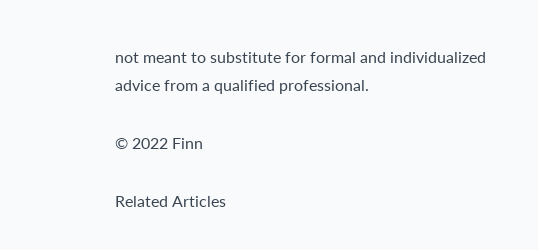not meant to substitute for formal and individualized advice from a qualified professional.

© 2022 Finn

Related Articles